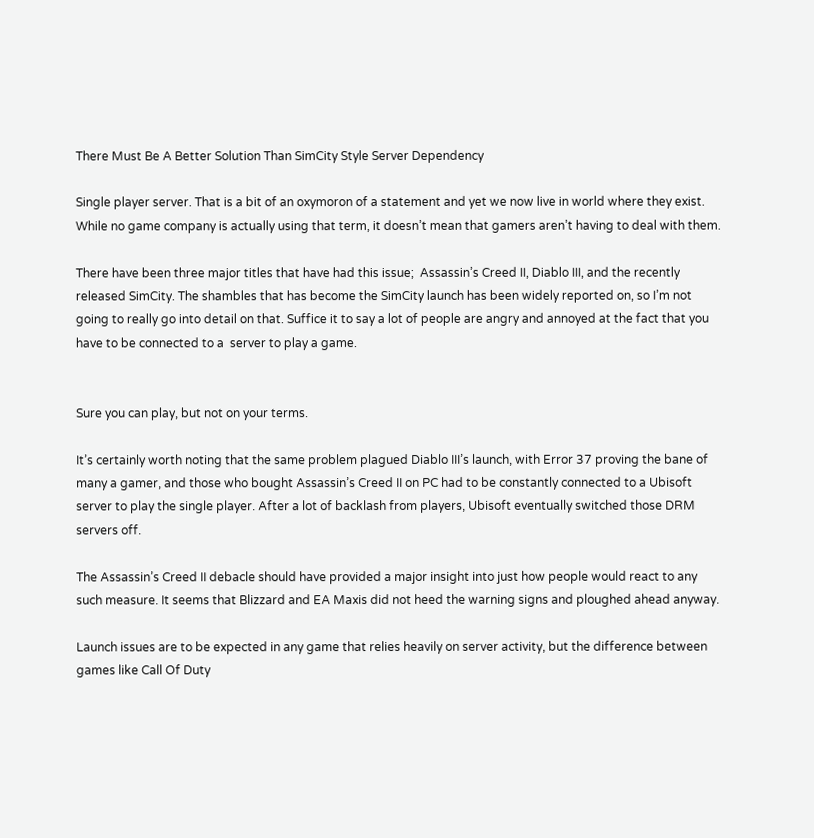There Must Be A Better Solution Than SimCity Style Server Dependency

Single player server. That is a bit of an oxymoron of a statement and yet we now live in world where they exist. While no game company is actually using that term, it doesn’t mean that gamers aren’t having to deal with them.

There have been three major titles that have had this issue;  Assassin’s Creed II, Diablo III, and the recently released SimCity. The shambles that has become the SimCity launch has been widely reported on, so I’m not going to really go into detail on that. Suffice it to say a lot of people are angry and annoyed at the fact that you have to be connected to a  server to play a game.


Sure you can play, but not on your terms.

It’s certainly worth noting that the same problem plagued Diablo III’s launch, with Error 37 proving the bane of many a gamer, and those who bought Assassin’s Creed II on PC had to be constantly connected to a Ubisoft server to play the single player. After a lot of backlash from players, Ubisoft eventually switched those DRM servers off.

The Assassin’s Creed II debacle should have provided a major insight into just how people would react to any such measure. It seems that Blizzard and EA Maxis did not heed the warning signs and ploughed ahead anyway.

Launch issues are to be expected in any game that relies heavily on server activity, but the difference between games like Call Of Duty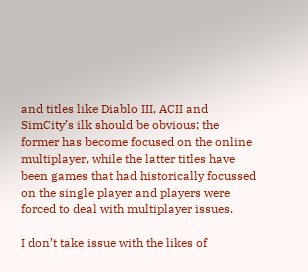and titles like Diablo III, ACII and SimCity’s ilk should be obvious; the former has become focused on the online multiplayer, while the latter titles have been games that had historically focussed on the single player and players were forced to deal with multiplayer issues.

I don’t take issue with the likes of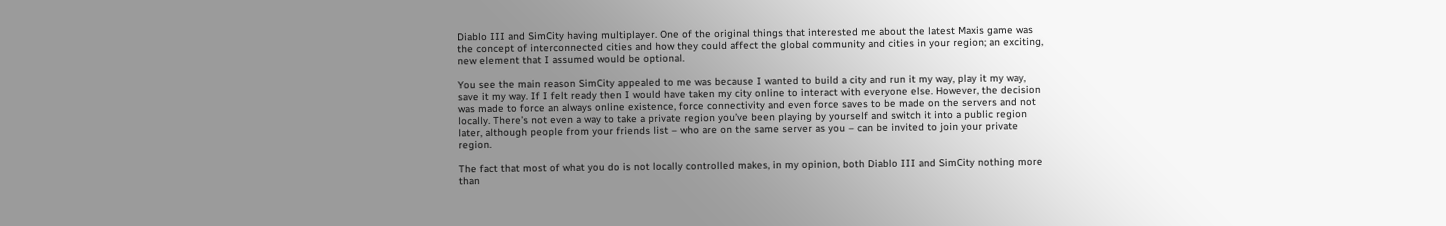Diablo III and SimCity having multiplayer. One of the original things that interested me about the latest Maxis game was the concept of interconnected cities and how they could affect the global community and cities in your region; an exciting, new element that I assumed would be optional.

You see the main reason SimCity appealed to me was because I wanted to build a city and run it my way, play it my way, save it my way. If I felt ready then I would have taken my city online to interact with everyone else. However, the decision was made to force an always online existence, force connectivity and even force saves to be made on the servers and not locally. There’s not even a way to take a private region you’ve been playing by yourself and switch it into a public region later, although people from your friends list – who are on the same server as you – can be invited to join your private region.

The fact that most of what you do is not locally controlled makes, in my opinion, both Diablo III and SimCity nothing more than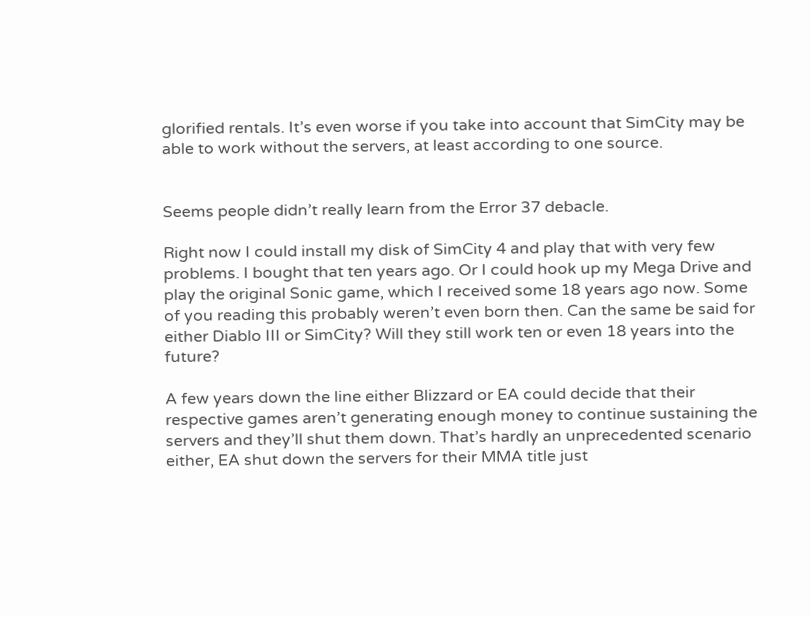glorified rentals. It’s even worse if you take into account that SimCity may be able to work without the servers, at least according to one source.


Seems people didn’t really learn from the Error 37 debacle.

Right now I could install my disk of SimCity 4 and play that with very few problems. I bought that ten years ago. Or I could hook up my Mega Drive and play the original Sonic game, which I received some 18 years ago now. Some of you reading this probably weren’t even born then. Can the same be said for either Diablo III or SimCity? Will they still work ten or even 18 years into the future?

A few years down the line either Blizzard or EA could decide that their respective games aren’t generating enough money to continue sustaining the servers and they’ll shut them down. That’s hardly an unprecedented scenario either, EA shut down the servers for their MMA title just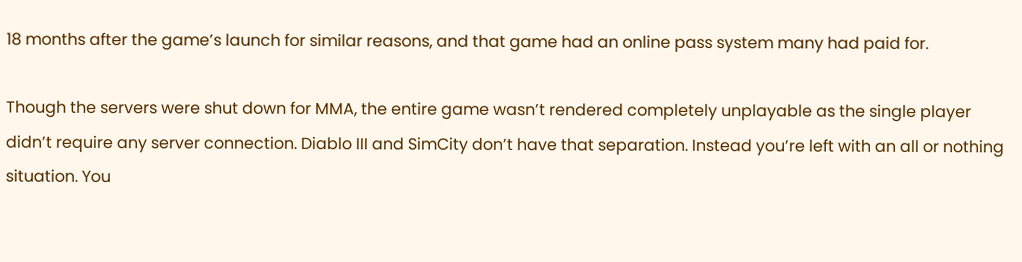18 months after the game’s launch for similar reasons, and that game had an online pass system many had paid for.

Though the servers were shut down for MMA, the entire game wasn’t rendered completely unplayable as the single player didn’t require any server connection. Diablo III and SimCity don’t have that separation. Instead you’re left with an all or nothing situation. You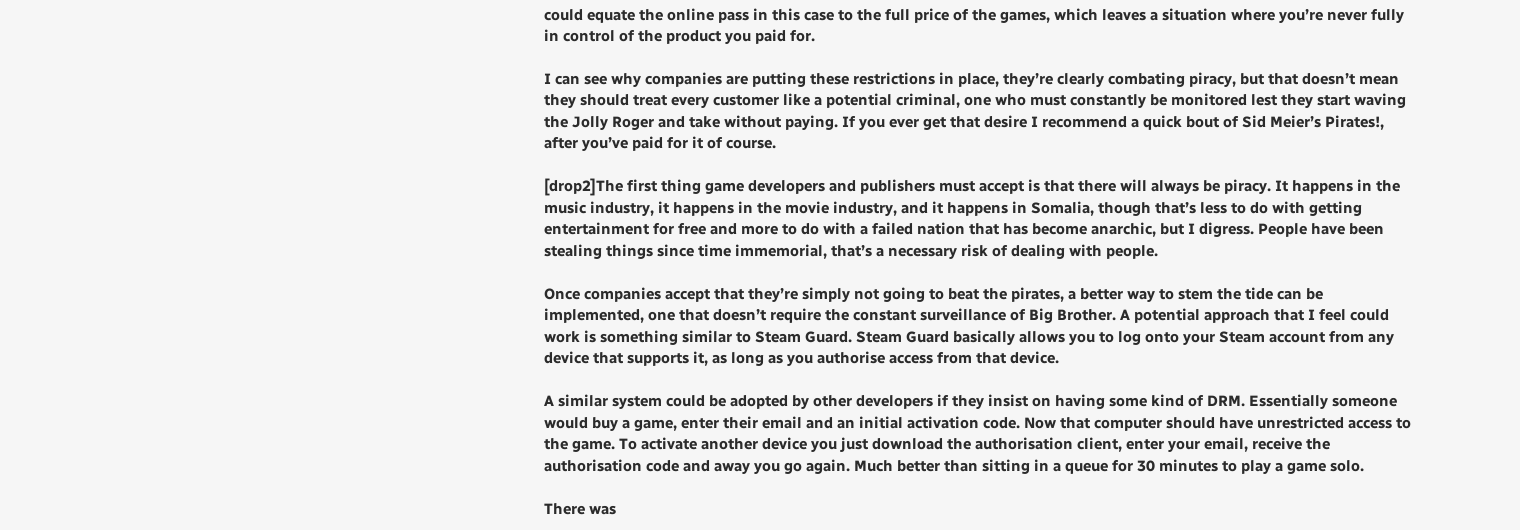could equate the online pass in this case to the full price of the games, which leaves a situation where you’re never fully in control of the product you paid for.

I can see why companies are putting these restrictions in place, they’re clearly combating piracy, but that doesn’t mean they should treat every customer like a potential criminal, one who must constantly be monitored lest they start waving the Jolly Roger and take without paying. If you ever get that desire I recommend a quick bout of Sid Meier’s Pirates!, after you’ve paid for it of course.

[drop2]The first thing game developers and publishers must accept is that there will always be piracy. It happens in the music industry, it happens in the movie industry, and it happens in Somalia, though that’s less to do with getting entertainment for free and more to do with a failed nation that has become anarchic, but I digress. People have been stealing things since time immemorial, that’s a necessary risk of dealing with people.

Once companies accept that they’re simply not going to beat the pirates, a better way to stem the tide can be implemented, one that doesn’t require the constant surveillance of Big Brother. A potential approach that I feel could work is something similar to Steam Guard. Steam Guard basically allows you to log onto your Steam account from any device that supports it, as long as you authorise access from that device.

A similar system could be adopted by other developers if they insist on having some kind of DRM. Essentially someone would buy a game, enter their email and an initial activation code. Now that computer should have unrestricted access to the game. To activate another device you just download the authorisation client, enter your email, receive the authorisation code and away you go again. Much better than sitting in a queue for 30 minutes to play a game solo.

There was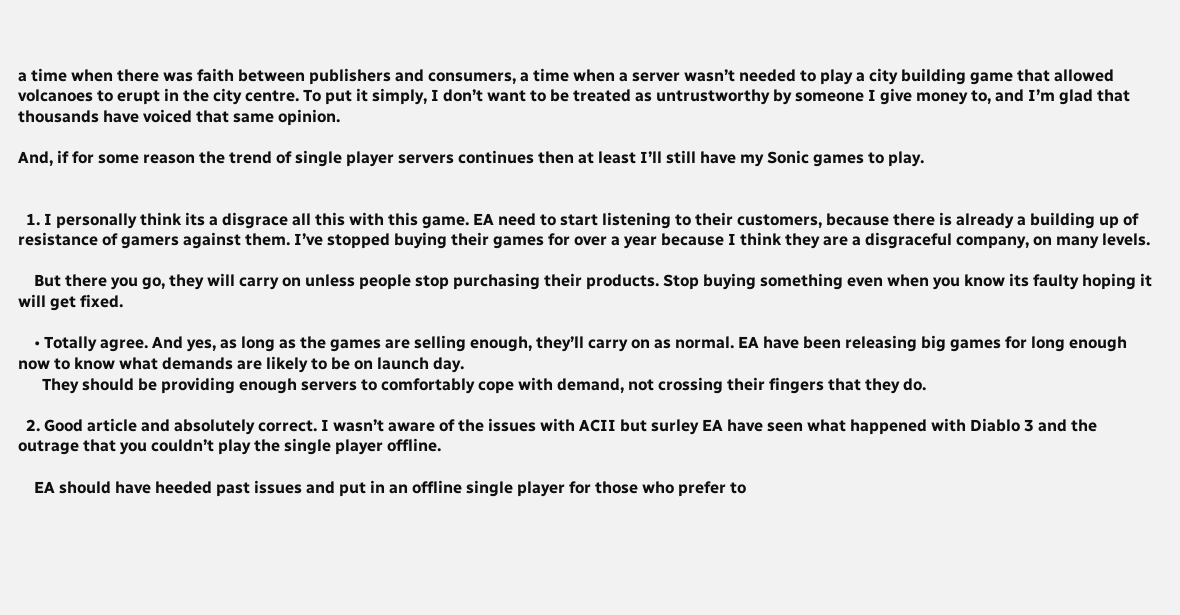a time when there was faith between publishers and consumers, a time when a server wasn’t needed to play a city building game that allowed volcanoes to erupt in the city centre. To put it simply, I don’t want to be treated as untrustworthy by someone I give money to, and I’m glad that thousands have voiced that same opinion.

And, if for some reason the trend of single player servers continues then at least I’ll still have my Sonic games to play.


  1. I personally think its a disgrace all this with this game. EA need to start listening to their customers, because there is already a building up of resistance of gamers against them. I’ve stopped buying their games for over a year because I think they are a disgraceful company, on many levels.

    But there you go, they will carry on unless people stop purchasing their products. Stop buying something even when you know its faulty hoping it will get fixed.

    • Totally agree. And yes, as long as the games are selling enough, they’ll carry on as normal. EA have been releasing big games for long enough now to know what demands are likely to be on launch day.
      They should be providing enough servers to comfortably cope with demand, not crossing their fingers that they do.

  2. Good article and absolutely correct. I wasn’t aware of the issues with ACII but surley EA have seen what happened with Diablo 3 and the outrage that you couldn’t play the single player offline.

    EA should have heeded past issues and put in an offline single player for those who prefer to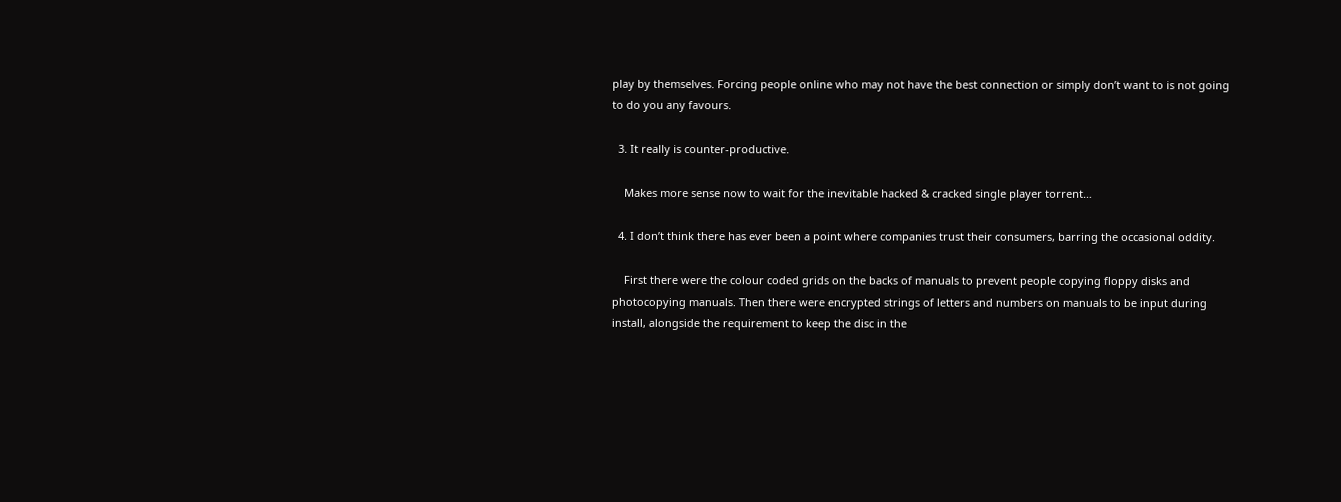play by themselves. Forcing people online who may not have the best connection or simply don’t want to is not going to do you any favours.

  3. It really is counter-productive.

    Makes more sense now to wait for the inevitable hacked & cracked single player torrent…

  4. I don’t think there has ever been a point where companies trust their consumers, barring the occasional oddity.

    First there were the colour coded grids on the backs of manuals to prevent people copying floppy disks and photocopying manuals. Then there were encrypted strings of letters and numbers on manuals to be input during install, alongside the requirement to keep the disc in the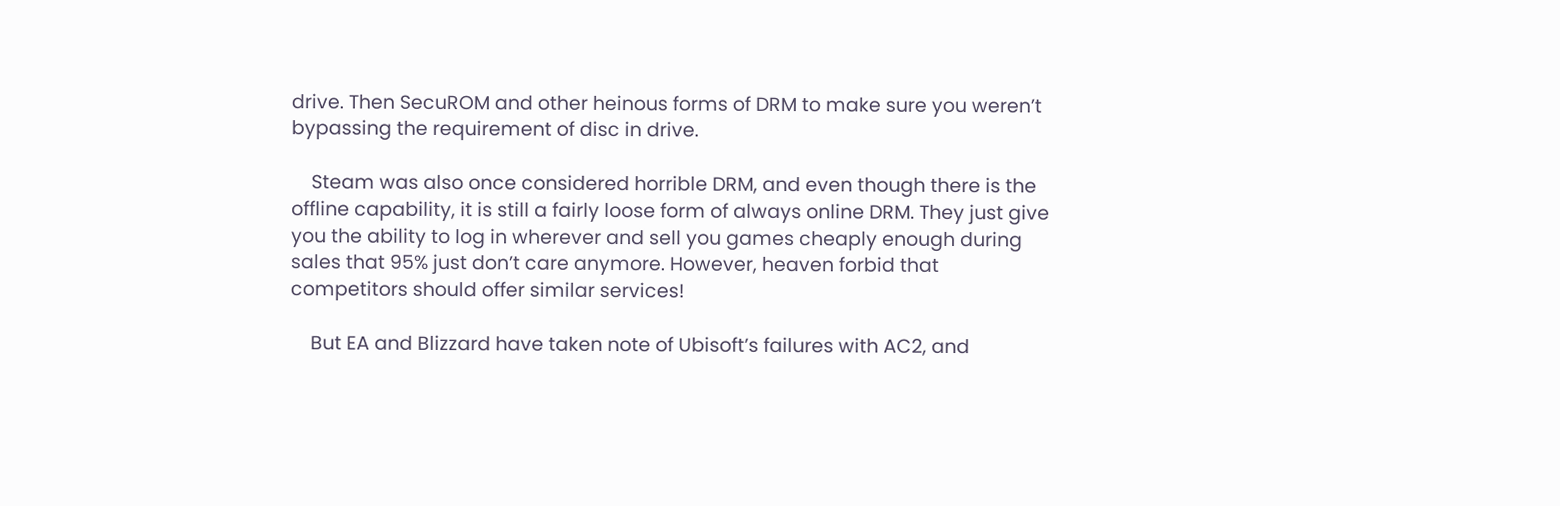drive. Then SecuROM and other heinous forms of DRM to make sure you weren’t bypassing the requirement of disc in drive.

    Steam was also once considered horrible DRM, and even though there is the offline capability, it is still a fairly loose form of always online DRM. They just give you the ability to log in wherever and sell you games cheaply enough during sales that 95% just don’t care anymore. However, heaven forbid that competitors should offer similar services!

    But EA and Blizzard have taken note of Ubisoft’s failures with AC2, and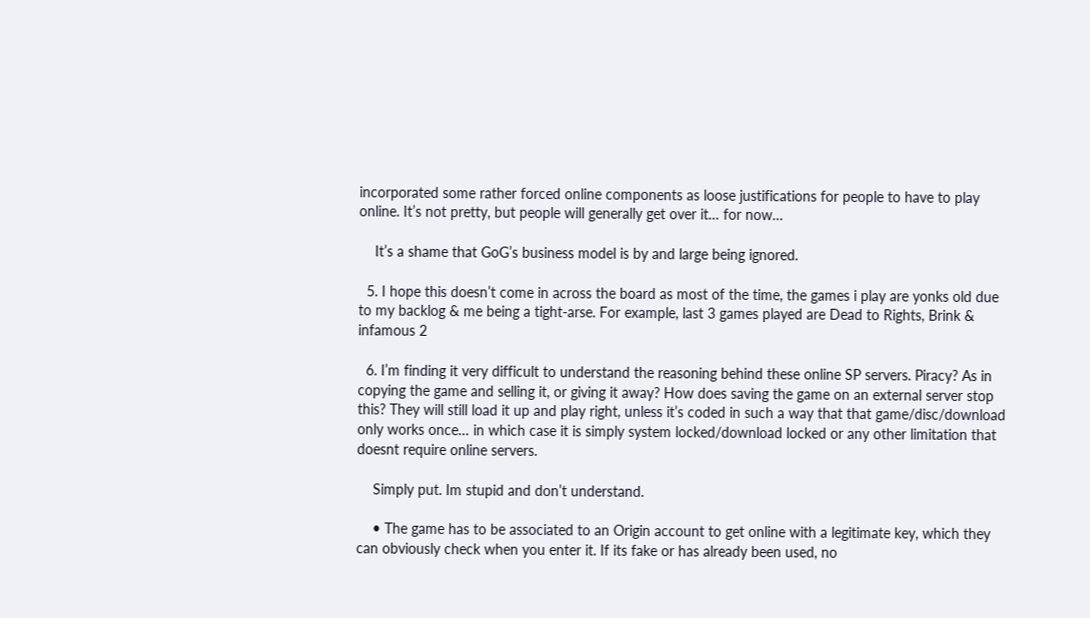incorporated some rather forced online components as loose justifications for people to have to play online. It’s not pretty, but people will generally get over it… for now…

    It’s a shame that GoG’s business model is by and large being ignored.

  5. I hope this doesn’t come in across the board as most of the time, the games i play are yonks old due to my backlog & me being a tight-arse. For example, last 3 games played are Dead to Rights, Brink & infamous 2

  6. I’m finding it very difficult to understand the reasoning behind these online SP servers. Piracy? As in copying the game and selling it, or giving it away? How does saving the game on an external server stop this? They will still load it up and play right, unless it’s coded in such a way that that game/disc/download only works once… in which case it is simply system locked/download locked or any other limitation that doesnt require online servers.

    Simply put. Im stupid and don’t understand.

    • The game has to be associated to an Origin account to get online with a legitimate key, which they can obviously check when you enter it. If its fake or has already been used, no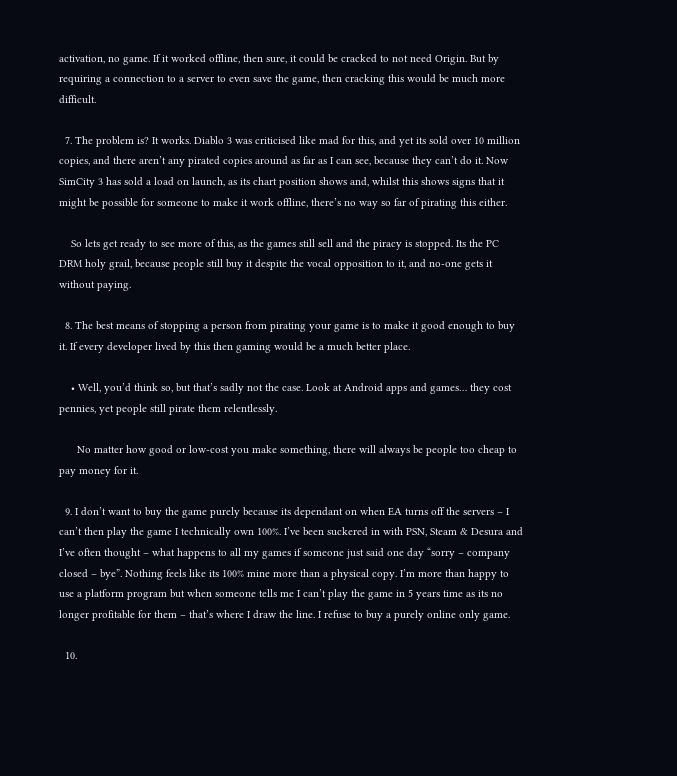activation, no game. If it worked offline, then sure, it could be cracked to not need Origin. But by requiring a connection to a server to even save the game, then cracking this would be much more difficult.

  7. The problem is? It works. Diablo 3 was criticised like mad for this, and yet its sold over 10 million copies, and there aren’t any pirated copies around as far as I can see, because they can’t do it. Now SimCity 3 has sold a load on launch, as its chart position shows and, whilst this shows signs that it might be possible for someone to make it work offline, there’s no way so far of pirating this either.

    So lets get ready to see more of this, as the games still sell and the piracy is stopped. Its the PC DRM holy grail, because people still buy it despite the vocal opposition to it, and no-one gets it without paying.

  8. The best means of stopping a person from pirating your game is to make it good enough to buy it. If every developer lived by this then gaming would be a much better place.

    • Well, you’d think so, but that’s sadly not the case. Look at Android apps and games… they cost pennies, yet people still pirate them relentlessly.

      No matter how good or low-cost you make something, there will always be people too cheap to pay money for it.

  9. I don’t want to buy the game purely because its dependant on when EA turns off the servers – I can’t then play the game I technically own 100%. I’ve been suckered in with PSN, Steam & Desura and I’ve often thought – what happens to all my games if someone just said one day “sorry – company closed – bye”. Nothing feels like its 100% mine more than a physical copy. I’m more than happy to use a platform program but when someone tells me I can’t play the game in 5 years time as its no longer profitable for them – that’s where I draw the line. I refuse to buy a purely online only game.

  10.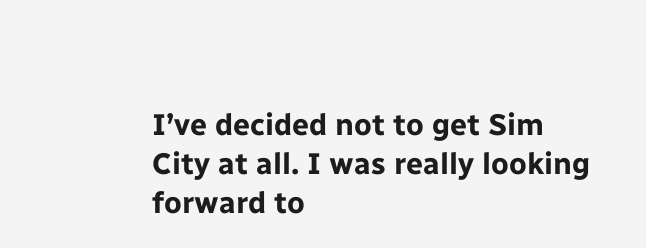I’ve decided not to get Sim City at all. I was really looking forward to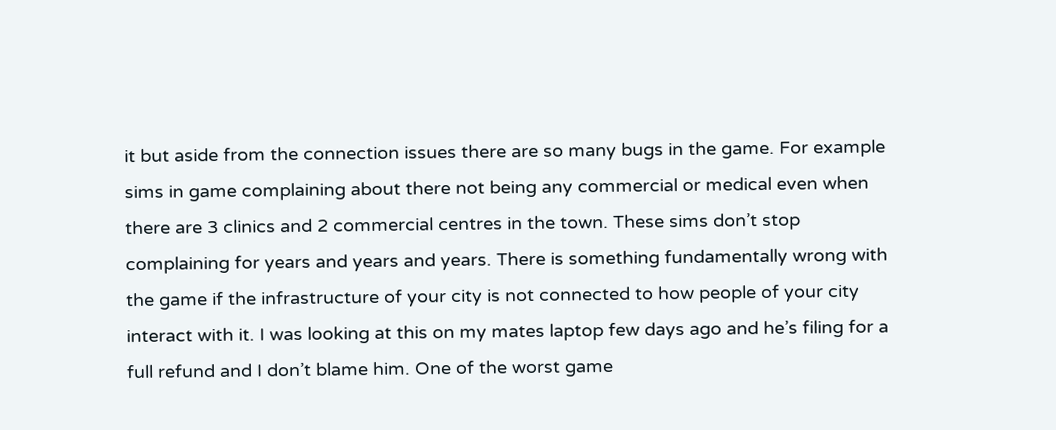it but aside from the connection issues there are so many bugs in the game. For example sims in game complaining about there not being any commercial or medical even when there are 3 clinics and 2 commercial centres in the town. These sims don’t stop complaining for years and years and years. There is something fundamentally wrong with the game if the infrastructure of your city is not connected to how people of your city interact with it. I was looking at this on my mates laptop few days ago and he’s filing for a full refund and I don’t blame him. One of the worst game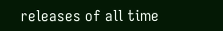releases of all time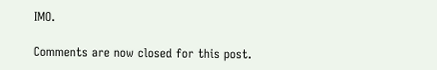IMO.

Comments are now closed for this post.